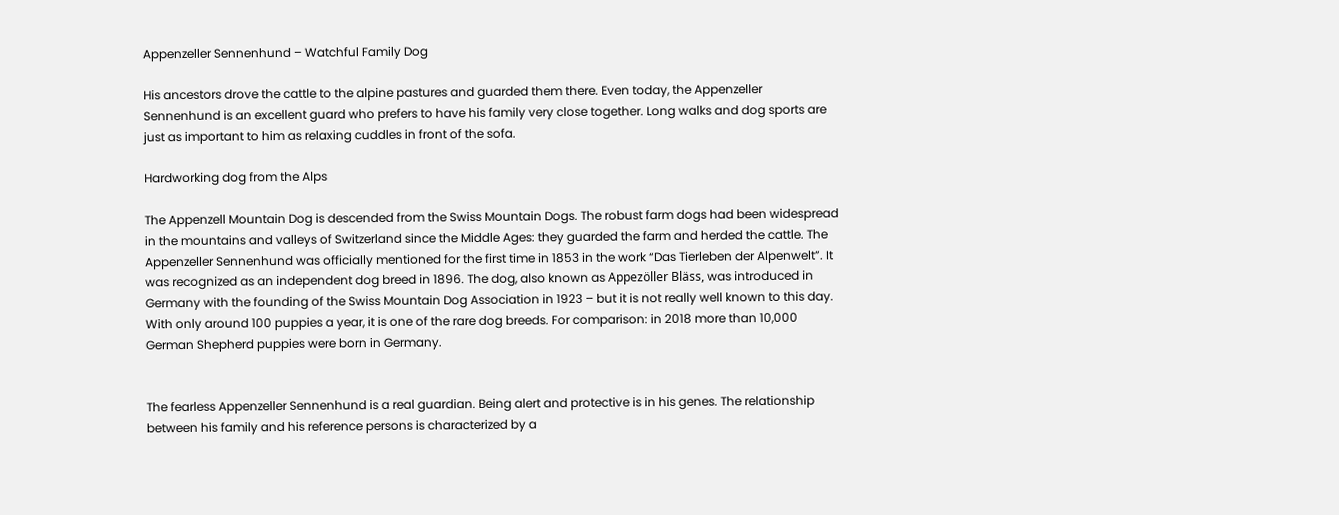Appenzeller Sennenhund – Watchful Family Dog

His ancestors drove the cattle to the alpine pastures and guarded them there. Even today, the Appenzeller Sennenhund is an excellent guard who prefers to have his family very close together. Long walks and dog sports are just as important to him as relaxing cuddles in front of the sofa.

Hardworking dog from the Alps

The Appenzell Mountain Dog is descended from the Swiss Mountain Dogs. The robust farm dogs had been widespread in the mountains and valleys of Switzerland since the Middle Ages: they guarded the farm and herded the cattle. The Appenzeller Sennenhund was officially mentioned for the first time in 1853 in the work “Das Tierleben der Alpenwelt”. It was recognized as an independent dog breed in 1896. The dog, also known as Appezöller Bläss, was introduced in Germany with the founding of the Swiss Mountain Dog Association in 1923 – but it is not really well known to this day. With only around 100 puppies a year, it is one of the rare dog breeds. For comparison: in 2018 more than 10,000 German Shepherd puppies were born in Germany.


The fearless Appenzeller Sennenhund is a real guardian. Being alert and protective is in his genes. The relationship between his family and his reference persons is characterized by a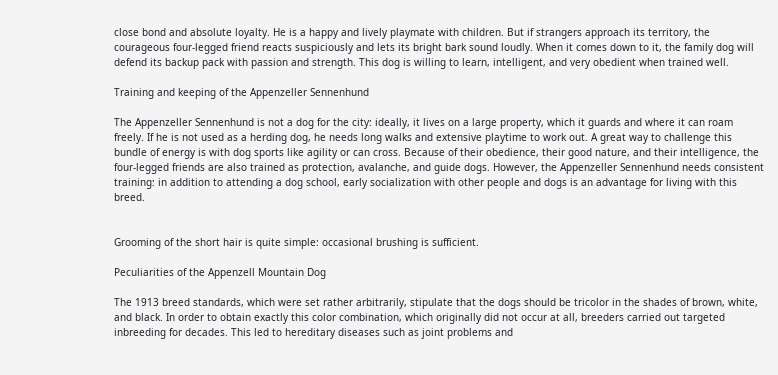close bond and absolute loyalty. He is a happy and lively playmate with children. But if strangers approach its territory, the courageous four-legged friend reacts suspiciously and lets its bright bark sound loudly. When it comes down to it, the family dog will defend its backup pack with passion and strength. This dog is willing to learn, intelligent, and very obedient when trained well.

Training and keeping of the Appenzeller Sennenhund

The Appenzeller Sennenhund is not a dog for the city: ideally, it lives on a large property, which it guards and where it can roam freely. If he is not used as a herding dog, he needs long walks and extensive playtime to work out. A great way to challenge this bundle of energy is with dog sports like agility or can cross. Because of their obedience, their good nature, and their intelligence, the four-legged friends are also trained as protection, avalanche, and guide dogs. However, the Appenzeller Sennenhund needs consistent training: in addition to attending a dog school, early socialization with other people and dogs is an advantage for living with this breed.


Grooming of the short hair is quite simple: occasional brushing is sufficient.

Peculiarities of the Appenzell Mountain Dog

The 1913 breed standards, which were set rather arbitrarily, stipulate that the dogs should be tricolor in the shades of brown, white, and black. In order to obtain exactly this color combination, which originally did not occur at all, breeders carried out targeted inbreeding for decades. This led to hereditary diseases such as joint problems and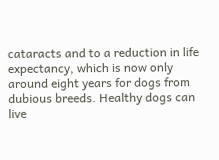cataracts and to a reduction in life expectancy, which is now only around eight years for dogs from dubious breeds. Healthy dogs can live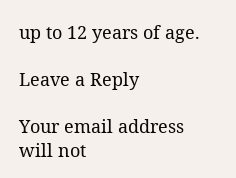up to 12 years of age.

Leave a Reply

Your email address will not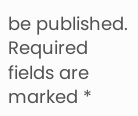be published. Required fields are marked *